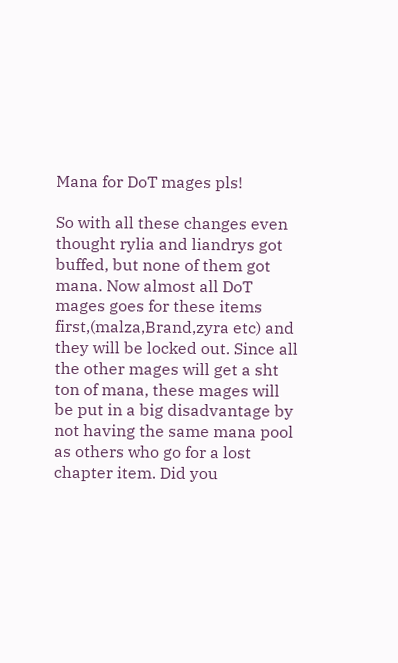Mana for DoT mages pls!

So with all these changes even thought rylia and liandrys got buffed, but none of them got mana. Now almost all DoT mages goes for these items first,(malza,Brand,zyra etc) and they will be locked out. Since all the other mages will get a sht ton of mana, these mages will be put in a big disadvantage by not having the same mana pool as others who go for a lost chapter item. Did you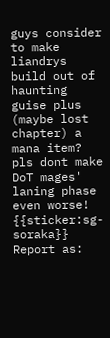guys consider to make liandrys build out of haunting guise plus (maybe lost chapter) a mana item? pls dont make DoT mages' laning phase even worse! {{sticker:sg-soraka}}
Report as: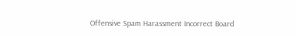Offensive Spam Harassment Incorrect Board